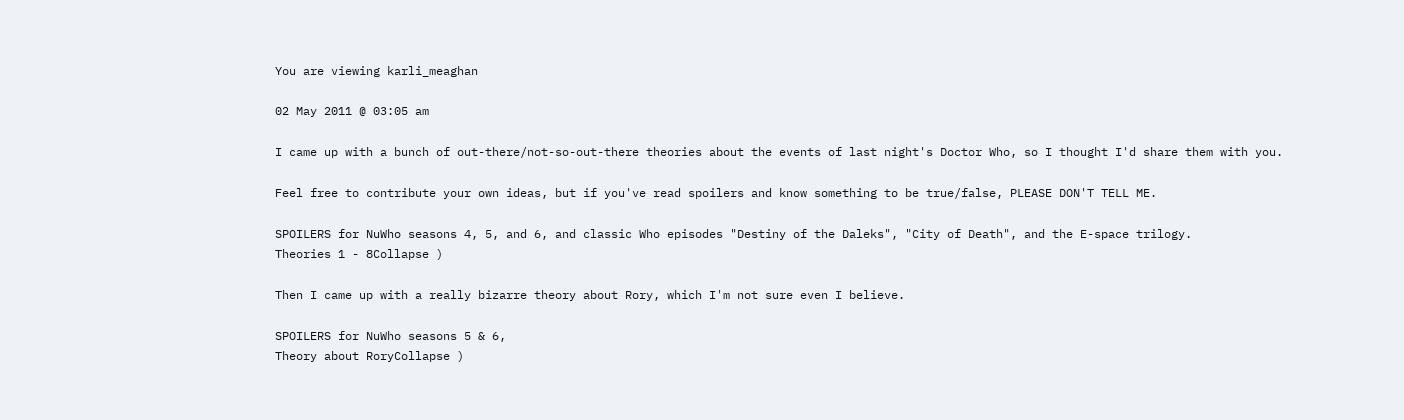You are viewing karli_meaghan

02 May 2011 @ 03:05 am

I came up with a bunch of out-there/not-so-out-there theories about the events of last night's Doctor Who, so I thought I'd share them with you.

Feel free to contribute your own ideas, but if you've read spoilers and know something to be true/false, PLEASE DON'T TELL ME.

SPOILERS for NuWho seasons 4, 5, and 6, and classic Who episodes "Destiny of the Daleks", "City of Death", and the E-space trilogy.
Theories 1 - 8Collapse )

Then I came up with a really bizarre theory about Rory, which I'm not sure even I believe.

SPOILERS for NuWho seasons 5 & 6,
Theory about RoryCollapse )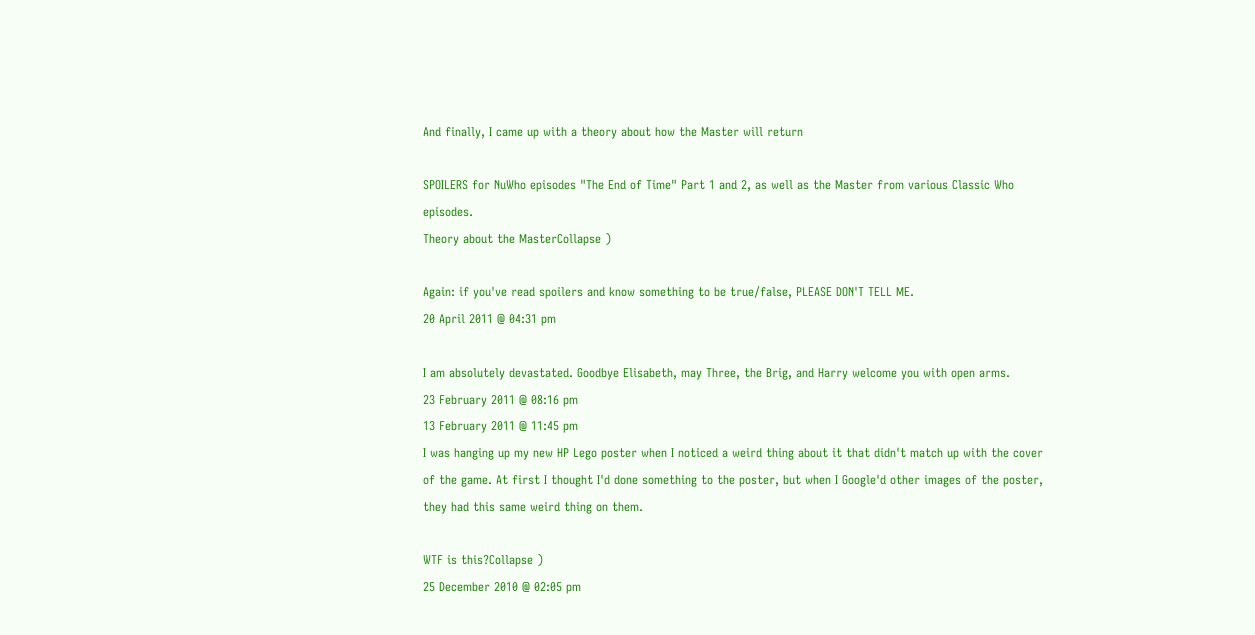And finally, I came up with a theory about how the Master will return

SPOILERS for NuWho episodes "The End of Time" Part 1 and 2, as well as the Master from various Classic Who episodes.
Theory about the MasterCollapse )

Again: if you've read spoilers and know something to be true/false, PLEASE DON'T TELL ME.
20 April 2011 @ 04:31 pm

I am absolutely devastated. Goodbye Elisabeth, may Three, the Brig, and Harry welcome you with open arms.
23 February 2011 @ 08:16 pm
13 February 2011 @ 11:45 pm
I was hanging up my new HP Lego poster when I noticed a weird thing about it that didn't match up with the cover of the game. At first I thought I'd done something to the poster, but when I Google'd other images of the poster, they had this same weird thing on them.

WTF is this?Collapse )
25 December 2010 @ 02:05 pm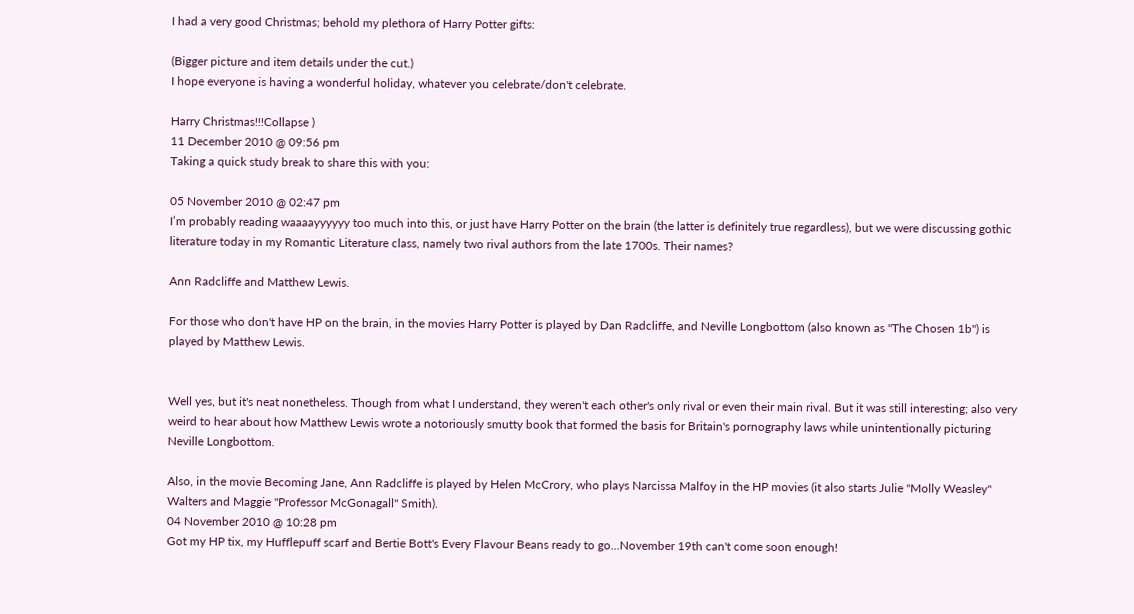I had a very good Christmas; behold my plethora of Harry Potter gifts:

(Bigger picture and item details under the cut.)
I hope everyone is having a wonderful holiday, whatever you celebrate/don't celebrate.

Harry Christmas!!!Collapse )
11 December 2010 @ 09:56 pm
Taking a quick study break to share this with you:

05 November 2010 @ 02:47 pm
I’m probably reading waaaayyyyyy too much into this, or just have Harry Potter on the brain (the latter is definitely true regardless), but we were discussing gothic literature today in my Romantic Literature class, namely two rival authors from the late 1700s. Their names?

Ann Radcliffe and Matthew Lewis.

For those who don't have HP on the brain, in the movies Harry Potter is played by Dan Radcliffe, and Neville Longbottom (also known as "The Chosen 1b") is played by Matthew Lewis.


Well yes, but it's neat nonetheless. Though from what I understand, they weren't each other's only rival or even their main rival. But it was still interesting; also very weird to hear about how Matthew Lewis wrote a notoriously smutty book that formed the basis for Britain's pornography laws while unintentionally picturing Neville Longbottom.

Also, in the movie Becoming Jane, Ann Radcliffe is played by Helen McCrory, who plays Narcissa Malfoy in the HP movies (it also starts Julie "Molly Weasley" Walters and Maggie "Professor McGonagall" Smith).
04 November 2010 @ 10:28 pm
Got my HP tix, my Hufflepuff scarf and Bertie Bott's Every Flavour Beans ready to go...November 19th can't come soon enough!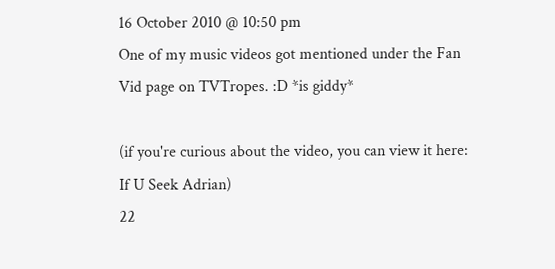16 October 2010 @ 10:50 pm
One of my music videos got mentioned under the Fan Vid page on TVTropes. :D *is giddy*

(if you're curious about the video, you can view it here: If U Seek Adrian)
22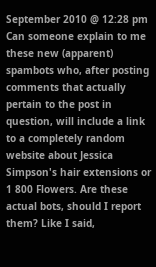September 2010 @ 12:28 pm
Can someone explain to me these new (apparent) spambots who, after posting comments that actually pertain to the post in question, will include a link to a completely random website about Jessica Simpson's hair extensions or 1 800 Flowers. Are these actual bots, should I report them? Like I said,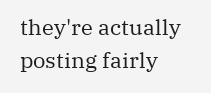they're actually posting fairly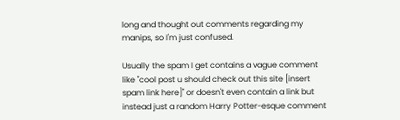long and thought out comments regarding my manips, so I'm just confused.

Usually the spam I get contains a vague comment like "cool post u should check out this site [insert spam link here]" or doesn't even contain a link but instead just a random Harry Potter-esque comment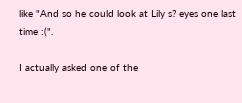like "And so he could look at Lily s? eyes one last time :(".

I actually asked one of the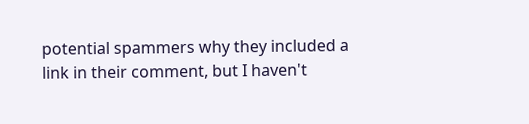potential spammers why they included a link in their comment, but I haven't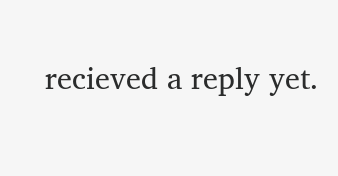recieved a reply yet.